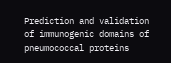Prediction and validation of immunogenic domains of pneumococcal proteins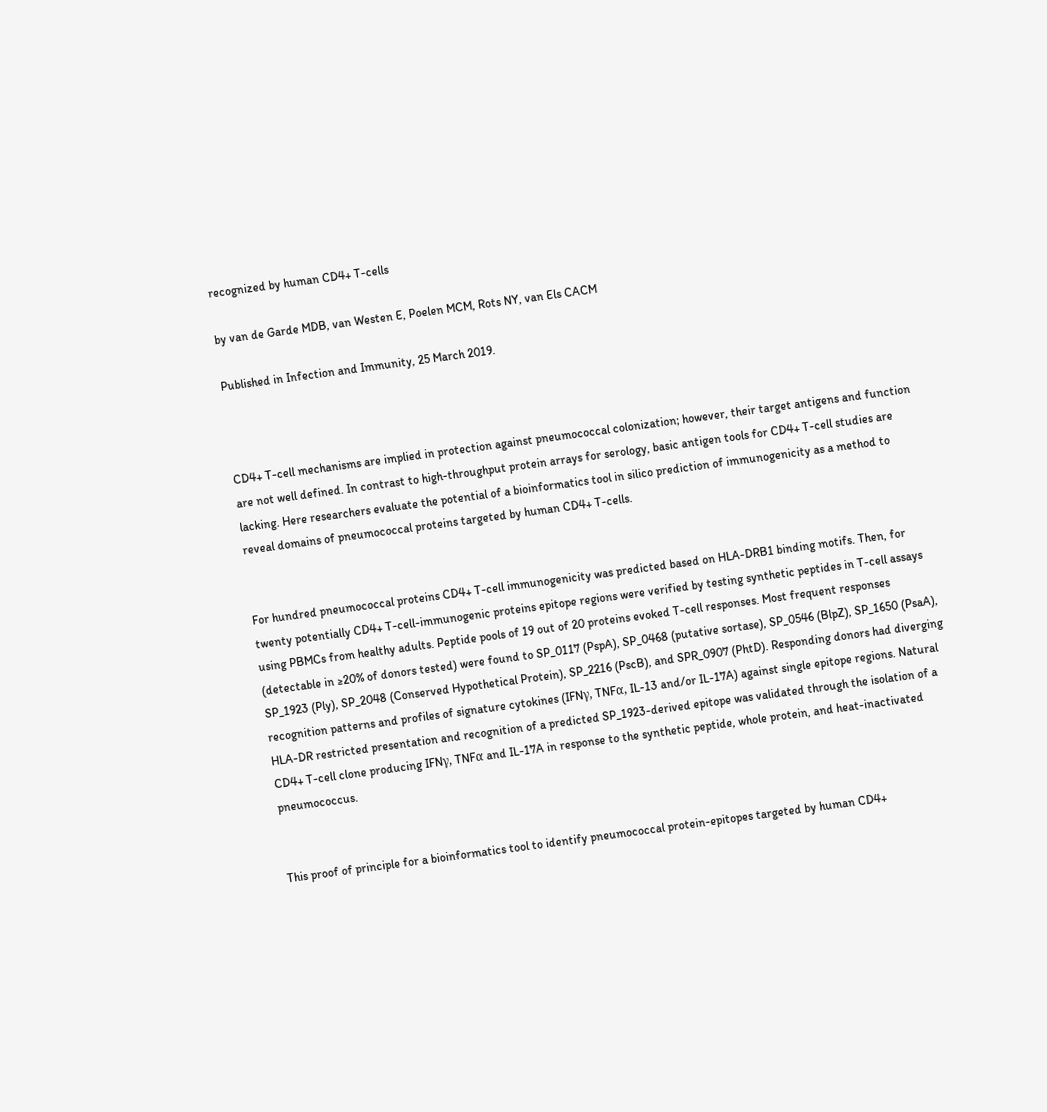recognized by human CD4+ T-cells

by van de Garde MDB, van Westen E, Poelen MCM, Rots NY, van Els CACM

Published in Infection and Immunity, 25 March 2019.



CD4+ T-cell mechanisms are implied in protection against pneumococcal colonization; however, their target antigens and function are not well defined. In contrast to high-throughput protein arrays for serology, basic antigen tools for CD4+ T-cell studies are lacking. Here researchers evaluate the potential of a bioinformatics tool in silico prediction of immunogenicity as a method to reveal domains of pneumococcal proteins targeted by human CD4+ T-cells.


For hundred pneumococcal proteins CD4+ T-cell immunogenicity was predicted based on HLA-DRB1 binding motifs. Then, for twenty potentially CD4+ T-cell-immunogenic proteins epitope regions were verified by testing synthetic peptides in T-cell assays using PBMCs from healthy adults. Peptide pools of 19 out of 20 proteins evoked T-cell responses. Most frequent responses (detectable in ≥20% of donors tested) were found to SP_0117 (PspA), SP_0468 (putative sortase), SP_0546 (BlpZ), SP_1650 (PsaA), SP_1923 (Ply), SP_2048 (Conserved Hypothetical Protein), SP_2216 (PscB), and SPR_0907 (PhtD). Responding donors had diverging recognition patterns and profiles of signature cytokines (IFNγ, TNFα, IL-13 and/or IL-17A) against single epitope regions. Natural HLA-DR restricted presentation and recognition of a predicted SP_1923-derived epitope was validated through the isolation of a CD4+ T-cell clone producing IFNγ, TNFα and IL-17A in response to the synthetic peptide, whole protein, and heat-inactivated pneumococcus.


This proof of principle for a bioinformatics tool to identify pneumococcal protein-epitopes targeted by human CD4+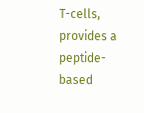T-cells, provides a peptide-based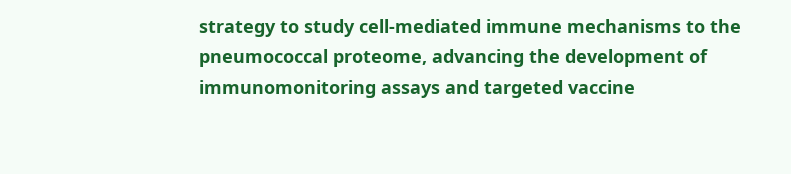strategy to study cell-mediated immune mechanisms to the pneumococcal proteome, advancing the development of immunomonitoring assays and targeted vaccine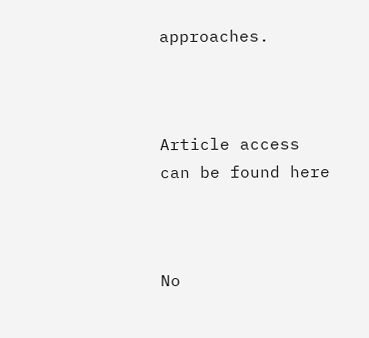approaches.



Article access can be found here



No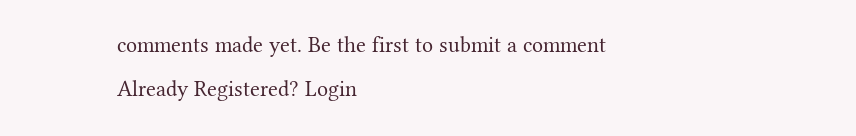comments made yet. Be the first to submit a comment
Already Registered? Login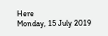Here
Monday, 15 July 2019